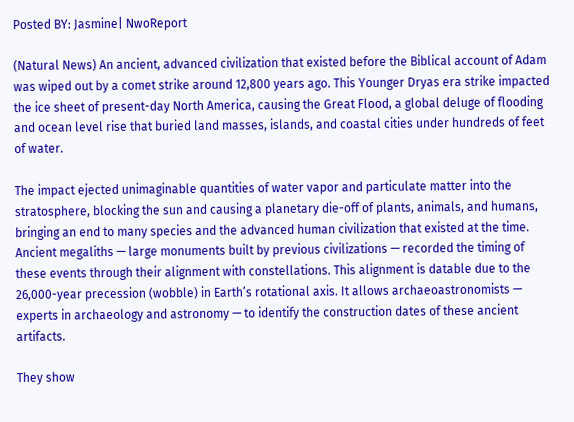Posted BY: Jasmine| NwoReport

(Natural News) An ancient, advanced civilization that existed before the Biblical account of Adam was wiped out by a comet strike around 12,800 years ago. This Younger Dryas era strike impacted the ice sheet of present-day North America, causing the Great Flood, a global deluge of flooding and ocean level rise that buried land masses, islands, and coastal cities under hundreds of feet of water.

The impact ejected unimaginable quantities of water vapor and particulate matter into the stratosphere, blocking the sun and causing a planetary die-off of plants, animals, and humans, bringing an end to many species and the advanced human civilization that existed at the time. Ancient megaliths — large monuments built by previous civilizations — recorded the timing of these events through their alignment with constellations. This alignment is datable due to the 26,000-year precession (wobble) in Earth’s rotational axis. It allows archaeoastronomists — experts in archaeology and astronomy — to identify the construction dates of these ancient artifacts.

They show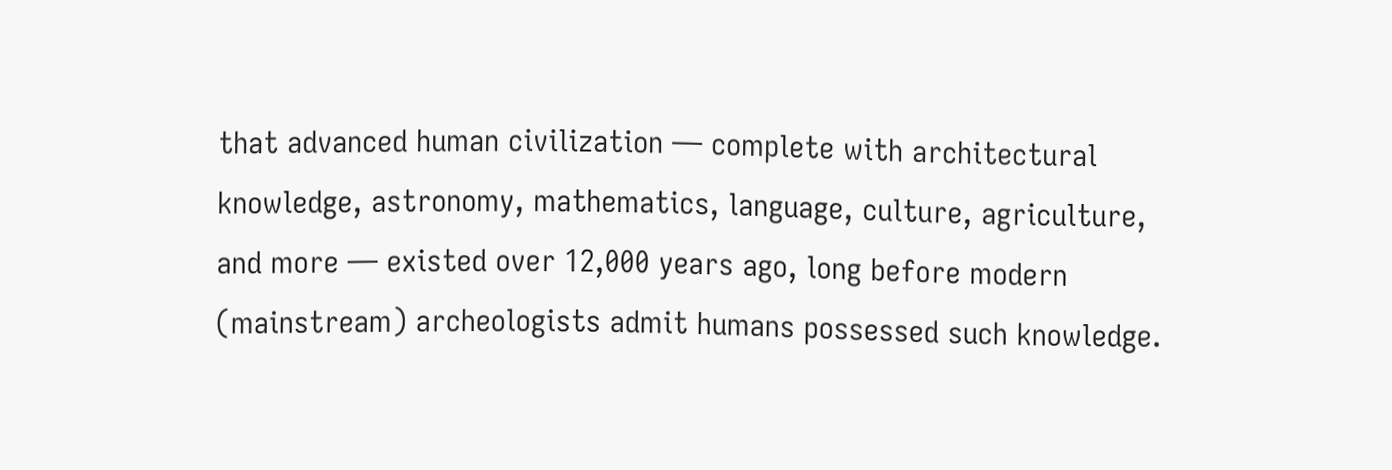that advanced human civilization — complete with architectural knowledge, astronomy, mathematics, language, culture, agriculture, and more — existed over 12,000 years ago, long before modern (mainstream) archeologists admit humans possessed such knowledge.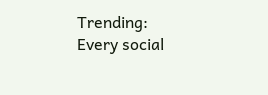Trending: Every social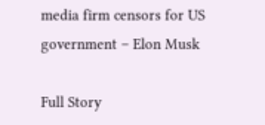media firm censors for US government – Elon Musk

Full Story